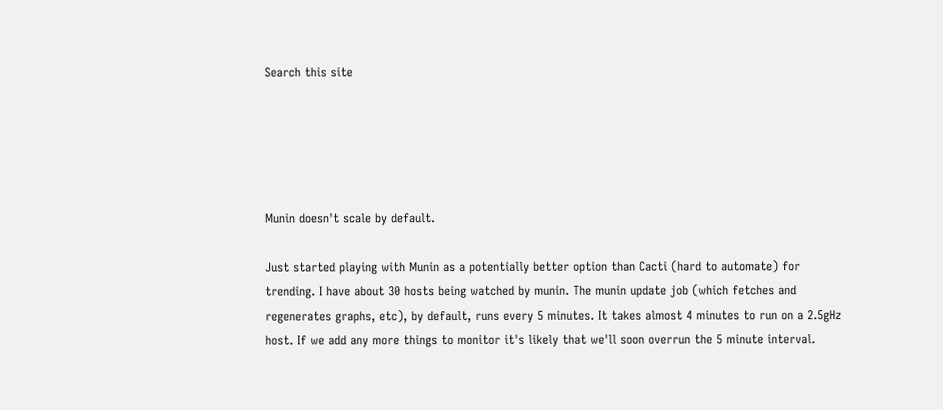Search this site





Munin doesn't scale by default.

Just started playing with Munin as a potentially better option than Cacti (hard to automate) for trending. I have about 30 hosts being watched by munin. The munin update job (which fetches and regenerates graphs, etc), by default, runs every 5 minutes. It takes almost 4 minutes to run on a 2.5gHz host. If we add any more things to monitor it's likely that we'll soon overrun the 5 minute interval.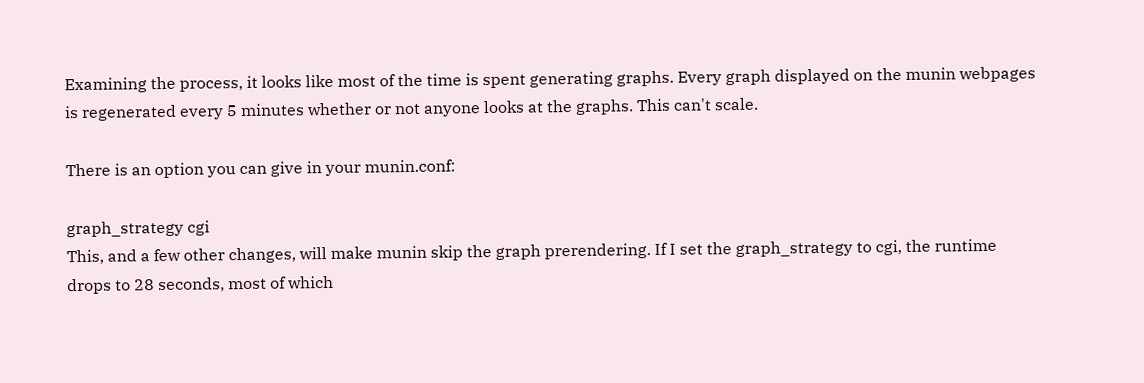Examining the process, it looks like most of the time is spent generating graphs. Every graph displayed on the munin webpages is regenerated every 5 minutes whether or not anyone looks at the graphs. This can't scale.

There is an option you can give in your munin.conf:

graph_strategy cgi
This, and a few other changes, will make munin skip the graph prerendering. If I set the graph_strategy to cgi, the runtime drops to 28 seconds, most of which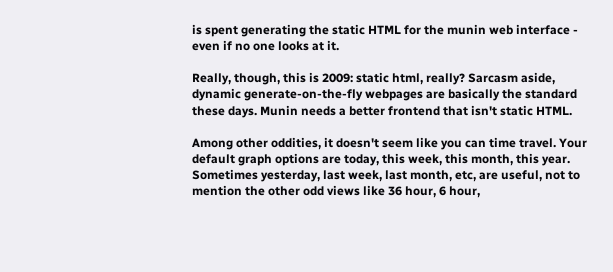is spent generating the static HTML for the munin web interface - even if no one looks at it.

Really, though, this is 2009: static html, really? Sarcasm aside, dynamic generate-on-the-fly webpages are basically the standard these days. Munin needs a better frontend that isn't static HTML.

Among other oddities, it doesn't seem like you can time travel. Your default graph options are today, this week, this month, this year. Sometimes yesterday, last week, last month, etc, are useful, not to mention the other odd views like 36 hour, 6 hour,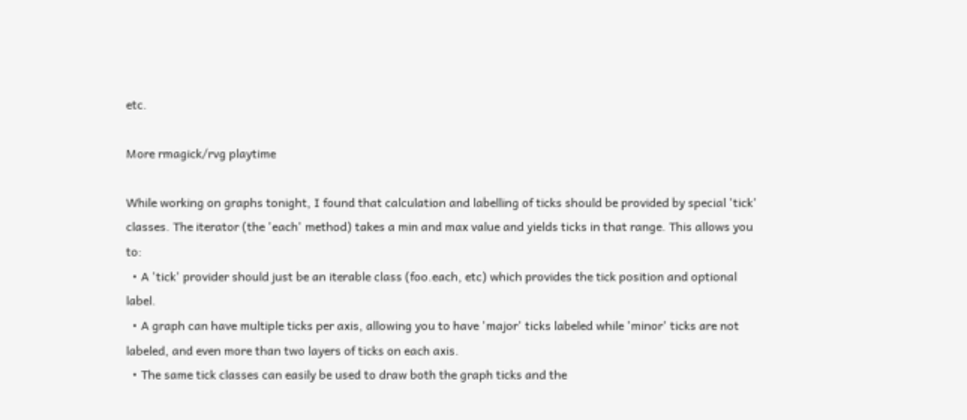etc.

More rmagick/rvg playtime

While working on graphs tonight, I found that calculation and labelling of ticks should be provided by special 'tick' classes. The iterator (the 'each' method) takes a min and max value and yields ticks in that range. This allows you to:
  • A 'tick' provider should just be an iterable class (foo.each, etc) which provides the tick position and optional label.
  • A graph can have multiple ticks per axis, allowing you to have 'major' ticks labeled while 'minor' ticks are not labeled, and even more than two layers of ticks on each axis.
  • The same tick classes can easily be used to draw both the graph ticks and the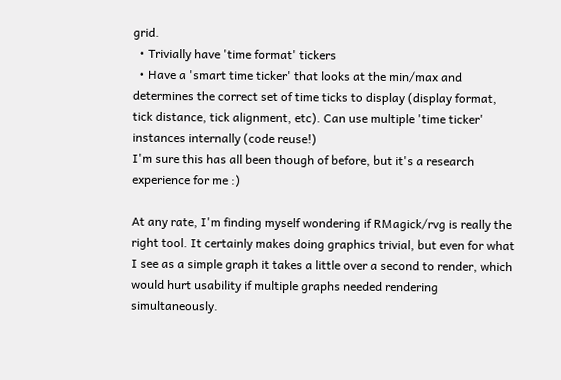grid.
  • Trivially have 'time format' tickers
  • Have a 'smart time ticker' that looks at the min/max and determines the correct set of time ticks to display (display format, tick distance, tick alignment, etc). Can use multiple 'time ticker' instances internally (code reuse!)
I'm sure this has all been though of before, but it's a research experience for me :)

At any rate, I'm finding myself wondering if RMagick/rvg is really the right tool. It certainly makes doing graphics trivial, but even for what I see as a simple graph it takes a little over a second to render, which would hurt usability if multiple graphs needed rendering simultaneously.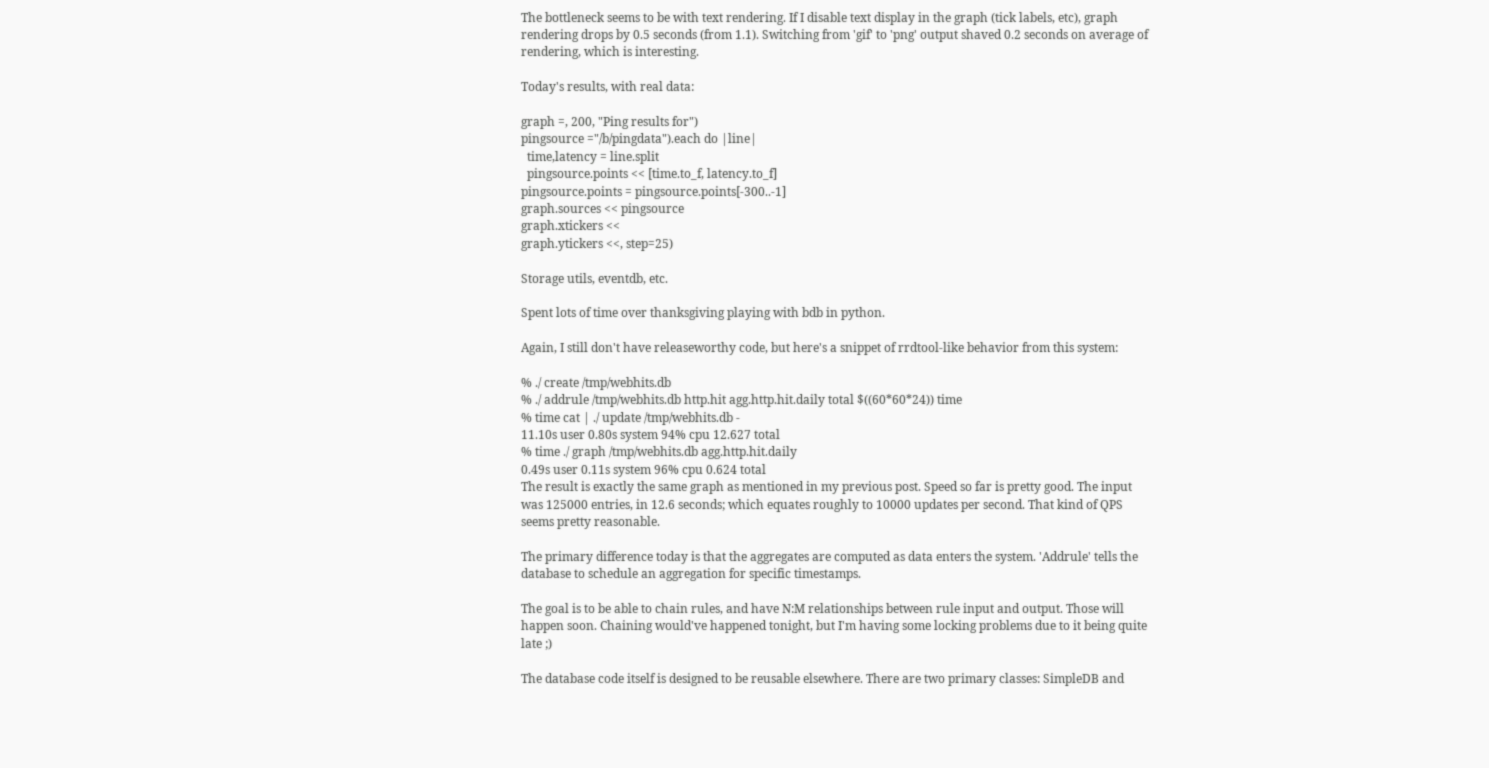The bottleneck seems to be with text rendering. If I disable text display in the graph (tick labels, etc), graph rendering drops by 0.5 seconds (from 1.1). Switching from 'gif' to 'png' output shaved 0.2 seconds on average of rendering, which is interesting.

Today's results, with real data:

graph =, 200, "Ping results for")
pingsource ="/b/pingdata").each do |line|
  time,latency = line.split
  pingsource.points << [time.to_f, latency.to_f]
pingsource.points = pingsource.points[-300..-1]
graph.sources << pingsource
graph.xtickers <<
graph.ytickers <<, step=25)

Storage utils, eventdb, etc.

Spent lots of time over thanksgiving playing with bdb in python.

Again, I still don't have releaseworthy code, but here's a snippet of rrdtool-like behavior from this system:

% ./ create /tmp/webhits.db
% ./ addrule /tmp/webhits.db http.hit agg.http.hit.daily total $((60*60*24)) time
% time cat | ./ update /tmp/webhits.db -
11.10s user 0.80s system 94% cpu 12.627 total
% time ./ graph /tmp/webhits.db agg.http.hit.daily
0.49s user 0.11s system 96% cpu 0.624 total
The result is exactly the same graph as mentioned in my previous post. Speed so far is pretty good. The input was 125000 entries, in 12.6 seconds; which equates roughly to 10000 updates per second. That kind of QPS seems pretty reasonable.

The primary difference today is that the aggregates are computed as data enters the system. 'Addrule' tells the database to schedule an aggregation for specific timestamps.

The goal is to be able to chain rules, and have N:M relationships between rule input and output. Those will happen soon. Chaining would've happened tonight, but I'm having some locking problems due to it being quite late ;)

The database code itself is designed to be reusable elsewhere. There are two primary classes: SimpleDB and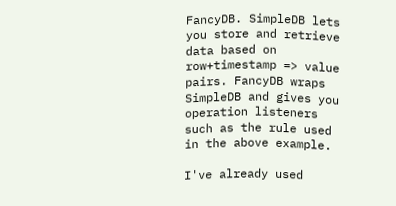FancyDB. SimpleDB lets you store and retrieve data based on row+timestamp => value pairs. FancyDB wraps SimpleDB and gives you operation listeners such as the rule used in the above example.

I've already used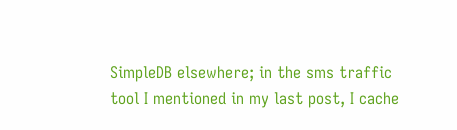SimpleDB elsewhere; in the sms traffic tool I mentioned in my last post, I cache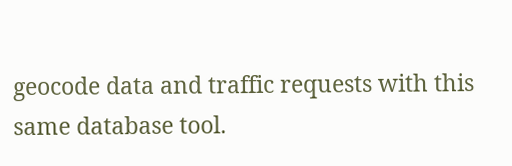geocode data and traffic requests with this same database tool.